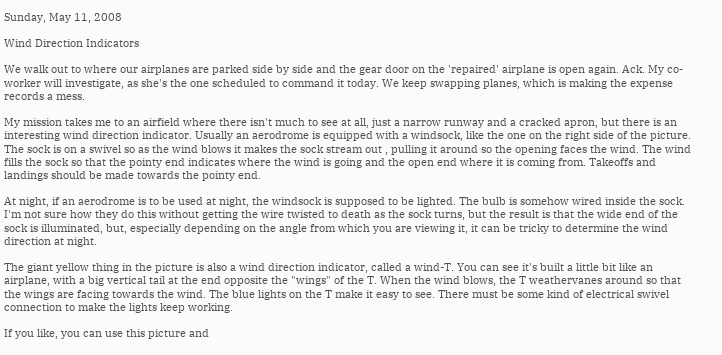Sunday, May 11, 2008

Wind Direction Indicators

We walk out to where our airplanes are parked side by side and the gear door on the 'repaired' airplane is open again. Ack. My co-worker will investigate, as she's the one scheduled to command it today. We keep swapping planes, which is making the expense records a mess.

My mission takes me to an airfield where there isn't much to see at all, just a narrow runway and a cracked apron, but there is an interesting wind direction indicator. Usually an aerodrome is equipped with a windsock, like the one on the right side of the picture. The sock is on a swivel so as the wind blows it makes the sock stream out , pulling it around so the opening faces the wind. The wind fills the sock so that the pointy end indicates where the wind is going and the open end where it is coming from. Takeoffs and landings should be made towards the pointy end.

At night, if an aerodrome is to be used at night, the windsock is supposed to be lighted. The bulb is somehow wired inside the sock. I'm not sure how they do this without getting the wire twisted to death as the sock turns, but the result is that the wide end of the sock is illuminated, but, especially depending on the angle from which you are viewing it, it can be tricky to determine the wind direction at night.

The giant yellow thing in the picture is also a wind direction indicator, called a wind-T. You can see it's built a little bit like an airplane, with a big vertical tail at the end opposite the "wings" of the T. When the wind blows, the T weathervanes around so that the wings are facing towards the wind. The blue lights on the T make it easy to see. There must be some kind of electrical swivel connection to make the lights keep working.

If you like, you can use this picture and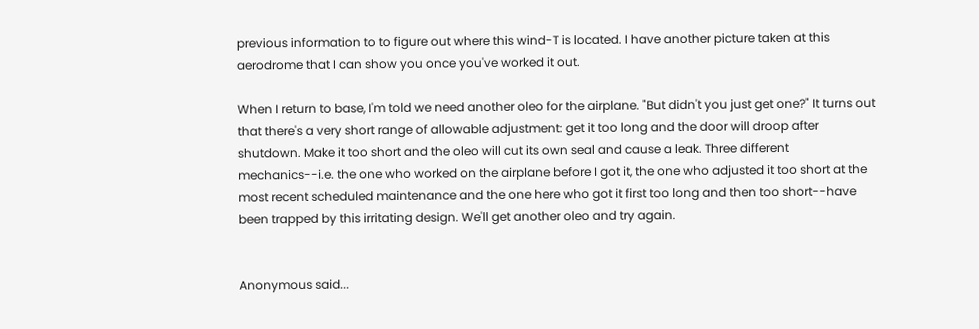previous information to to figure out where this wind-T is located. I have another picture taken at this aerodrome that I can show you once you've worked it out.

When I return to base, I'm told we need another oleo for the airplane. "But didn't you just get one?" It turns out that there's a very short range of allowable adjustment: get it too long and the door will droop after shutdown. Make it too short and the oleo will cut its own seal and cause a leak. Three different mechanics--i.e. the one who worked on the airplane before I got it, the one who adjusted it too short at the most recent scheduled maintenance and the one here who got it first too long and then too short--have been trapped by this irritating design. We'll get another oleo and try again.


Anonymous said...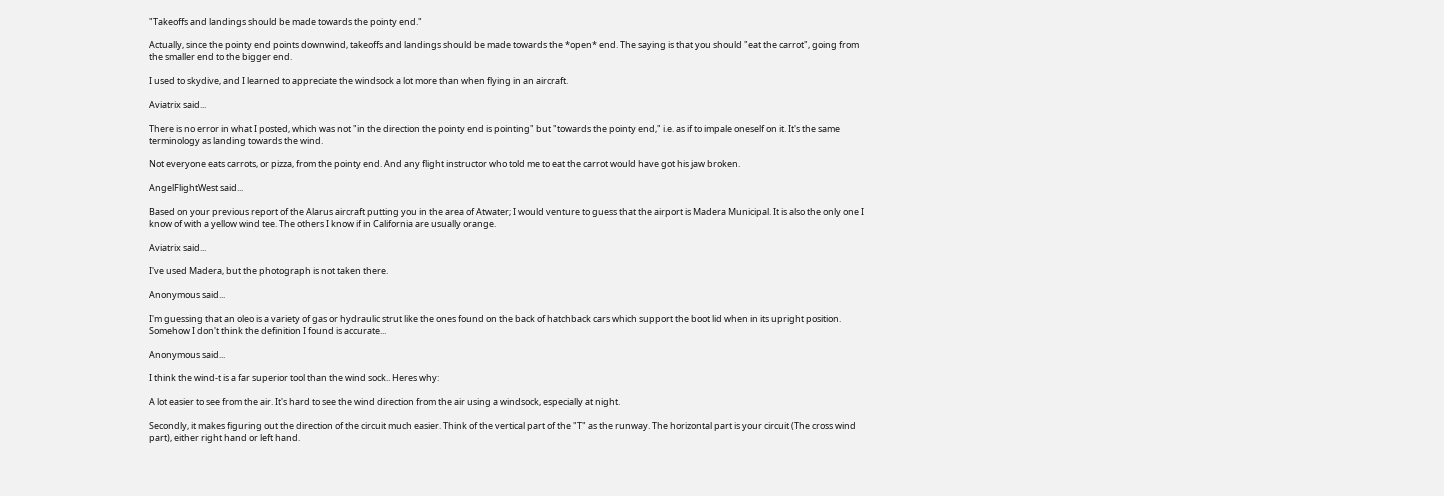"Takeoffs and landings should be made towards the pointy end."

Actually, since the pointy end points downwind, takeoffs and landings should be made towards the *open* end. The saying is that you should "eat the carrot", going from the smaller end to the bigger end.

I used to skydive, and I learned to appreciate the windsock a lot more than when flying in an aircraft.

Aviatrix said...

There is no error in what I posted, which was not "in the direction the pointy end is pointing" but "towards the pointy end," i.e. as if to impale oneself on it. It's the same terminology as landing towards the wind.

Not everyone eats carrots, or pizza, from the pointy end. And any flight instructor who told me to eat the carrot would have got his jaw broken.

AngelFlightWest said...

Based on your previous report of the Alarus aircraft putting you in the area of Atwater; I would venture to guess that the airport is Madera Municipal. It is also the only one I know of with a yellow wind tee. The others I know if in California are usually orange.

Aviatrix said...

I've used Madera, but the photograph is not taken there.

Anonymous said...

I'm guessing that an oleo is a variety of gas or hydraulic strut like the ones found on the back of hatchback cars which support the boot lid when in its upright position. Somehow I don't think the definition I found is accurate...

Anonymous said...

I think the wind-t is a far superior tool than the wind sock.. Heres why:

A lot easier to see from the air. It's hard to see the wind direction from the air using a windsock, especially at night.

Secondly, it makes figuring out the direction of the circuit much easier. Think of the vertical part of the "T" as the runway. The horizontal part is your circuit (The cross wind part), either right hand or left hand.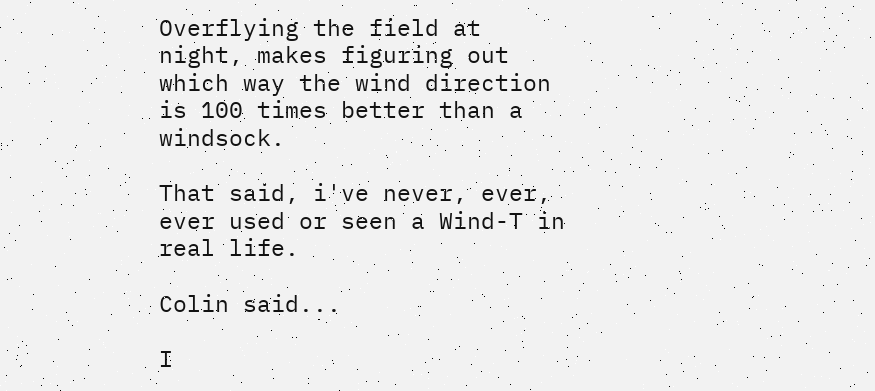Overflying the field at night, makes figuring out which way the wind direction is 100 times better than a windsock.

That said, i've never, ever, ever used or seen a Wind-T in real life.

Colin said...

I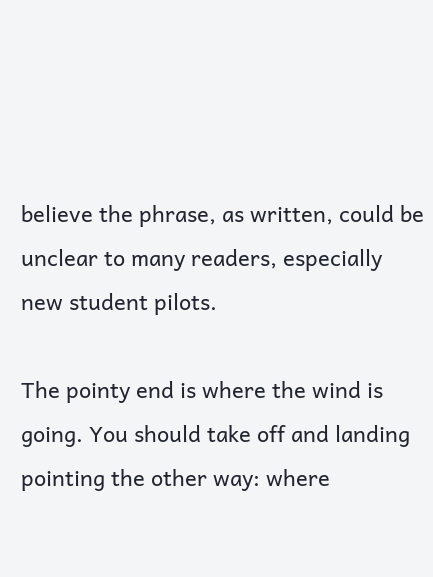believe the phrase, as written, could be unclear to many readers, especially new student pilots.

The pointy end is where the wind is going. You should take off and landing pointing the other way: where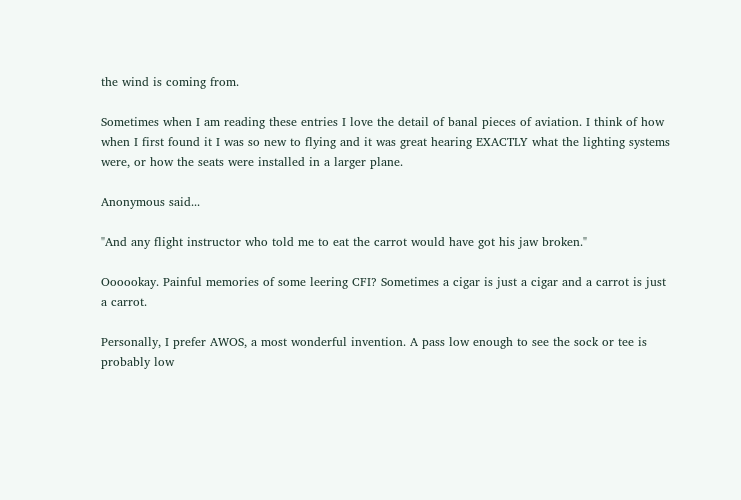the wind is coming from.

Sometimes when I am reading these entries I love the detail of banal pieces of aviation. I think of how when I first found it I was so new to flying and it was great hearing EXACTLY what the lighting systems were, or how the seats were installed in a larger plane.

Anonymous said...

"And any flight instructor who told me to eat the carrot would have got his jaw broken."

Oooookay. Painful memories of some leering CFI? Sometimes a cigar is just a cigar and a carrot is just a carrot.

Personally, I prefer AWOS, a most wonderful invention. A pass low enough to see the sock or tee is probably low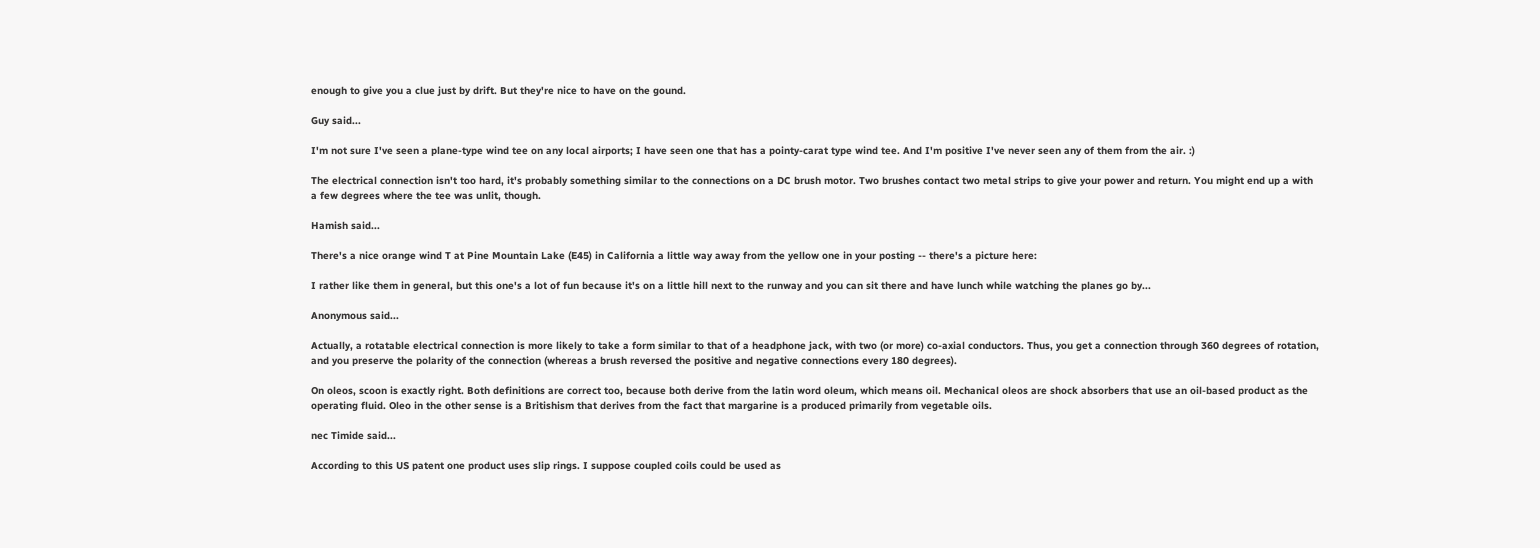enough to give you a clue just by drift. But they're nice to have on the gound.

Guy said...

I'm not sure I've seen a plane-type wind tee on any local airports; I have seen one that has a pointy-carat type wind tee. And I'm positive I've never seen any of them from the air. :)

The electrical connection isn't too hard, it's probably something similar to the connections on a DC brush motor. Two brushes contact two metal strips to give your power and return. You might end up a with a few degrees where the tee was unlit, though.

Hamish said...

There's a nice orange wind T at Pine Mountain Lake (E45) in California a little way away from the yellow one in your posting -- there's a picture here:

I rather like them in general, but this one's a lot of fun because it's on a little hill next to the runway and you can sit there and have lunch while watching the planes go by...

Anonymous said...

Actually, a rotatable electrical connection is more likely to take a form similar to that of a headphone jack, with two (or more) co-axial conductors. Thus, you get a connection through 360 degrees of rotation, and you preserve the polarity of the connection (whereas a brush reversed the positive and negative connections every 180 degrees).

On oleos, scoon is exactly right. Both definitions are correct too, because both derive from the latin word oleum, which means oil. Mechanical oleos are shock absorbers that use an oil-based product as the operating fluid. Oleo in the other sense is a Britishism that derives from the fact that margarine is a produced primarily from vegetable oils.

nec Timide said...

According to this US patent one product uses slip rings. I suppose coupled coils could be used as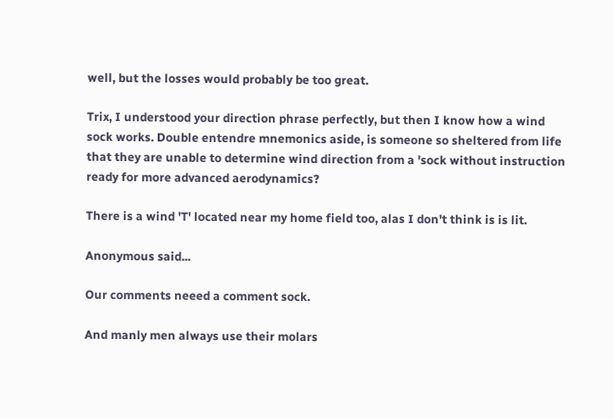well, but the losses would probably be too great.

Trix, I understood your direction phrase perfectly, but then I know how a wind sock works. Double entendre mnemonics aside, is someone so sheltered from life that they are unable to determine wind direction from a 'sock without instruction ready for more advanced aerodynamics?

There is a wind 'T' located near my home field too, alas I don't think is is lit.

Anonymous said...

Our comments neeed a comment sock.

And manly men always use their molars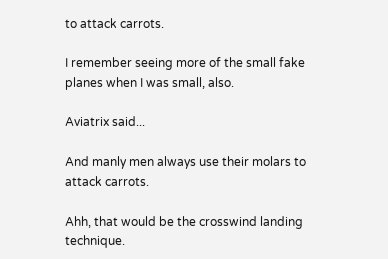to attack carrots.

I remember seeing more of the small fake planes when I was small, also.

Aviatrix said...

And manly men always use their molars to attack carrots.

Ahh, that would be the crosswind landing technique.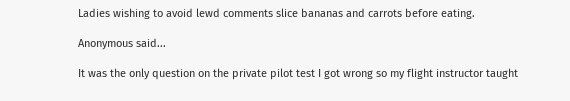Ladies wishing to avoid lewd comments slice bananas and carrots before eating.

Anonymous said...

It was the only question on the private pilot test I got wrong so my flight instructor taught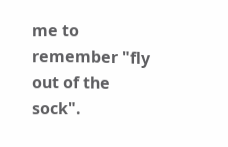me to remember "fly out of the sock".